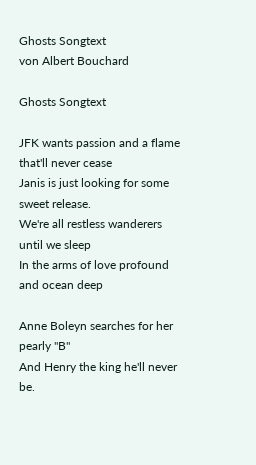Ghosts Songtext
von Albert Bouchard

Ghosts Songtext

JFK wants passion and a flame that'll never cease
Janis is just looking for some sweet release.
We're all restless wanderers until we sleep
In the arms of love profound and ocean deep

Anne Boleyn searches for her pearly "B"
And Henry the king he'll never be.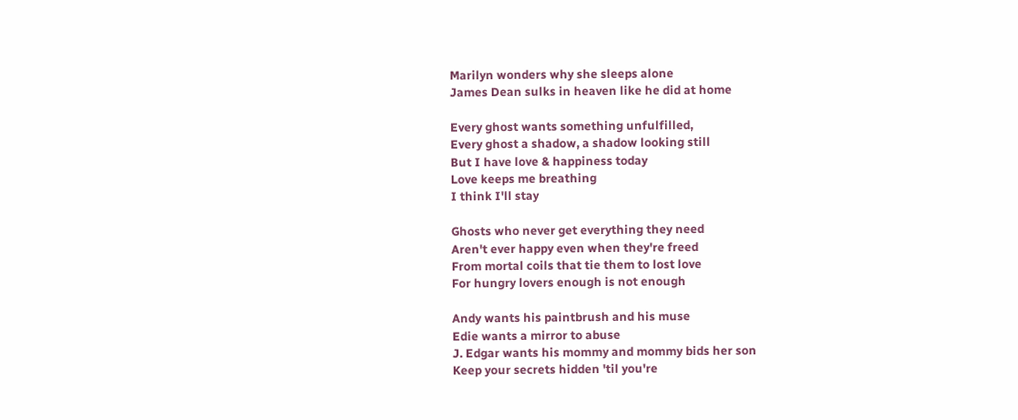Marilyn wonders why she sleeps alone
James Dean sulks in heaven like he did at home

Every ghost wants something unfulfilled,
Every ghost a shadow, a shadow looking still
But I have love & happiness today
Love keeps me breathing
I think I'll stay

Ghosts who never get everything they need
Aren't ever happy even when they're freed
From mortal coils that tie them to lost love
For hungry lovers enough is not enough

Andy wants his paintbrush and his muse
Edie wants a mirror to abuse
J. Edgar wants his mommy and mommy bids her son
Keep your secrets hidden 'til you're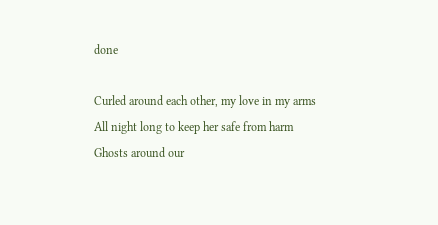done

Curled around each other, my love in my arms
All night long to keep her safe from harm
Ghosts around our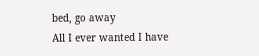bed, go away
All I ever wanted I have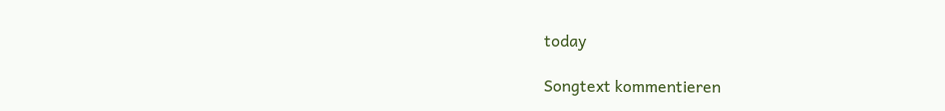today

Songtext kommentieren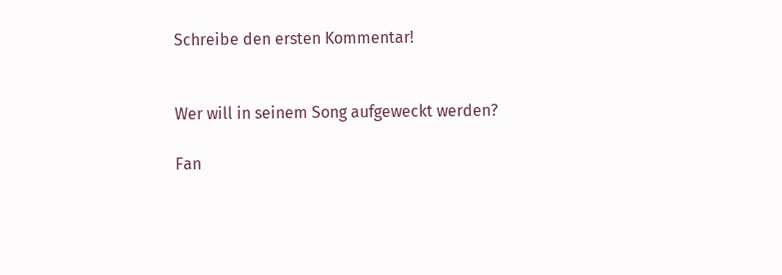Schreibe den ersten Kommentar!


Wer will in seinem Song aufgeweckt werden?

Fan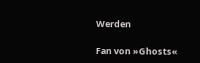Werden

Fan von »Ghosts«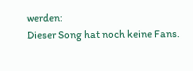werden:
Dieser Song hat noch keine Fans.